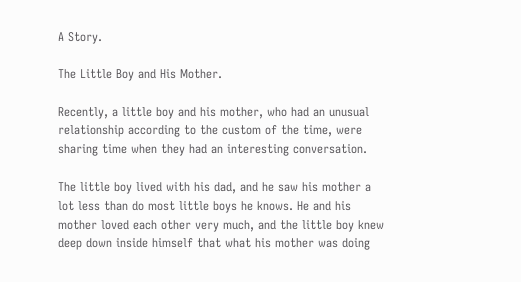A Story.

The Little Boy and His Mother.

Recently, a little boy and his mother, who had an unusual relationship according to the custom of the time, were sharing time when they had an interesting conversation.

The little boy lived with his dad, and he saw his mother a lot less than do most little boys he knows. He and his mother loved each other very much, and the little boy knew deep down inside himself that what his mother was doing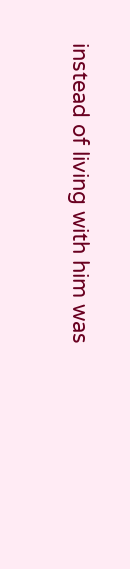instead of living with him was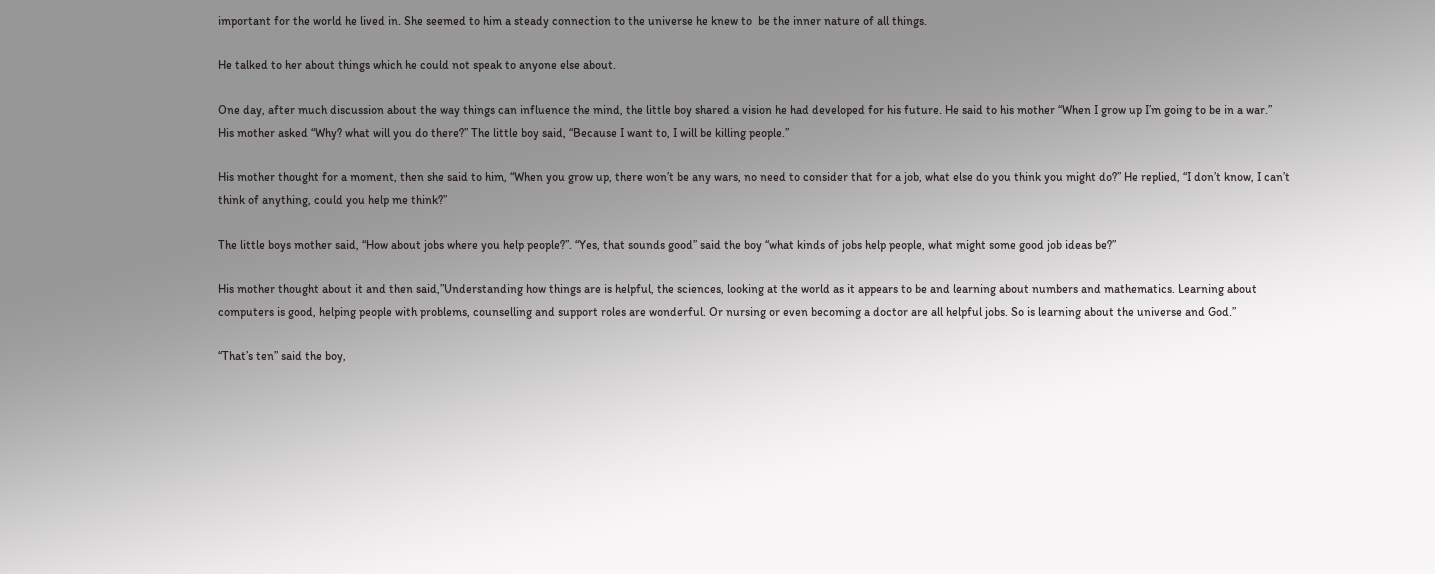important for the world he lived in. She seemed to him a steady connection to the universe he knew to  be the inner nature of all things.

He talked to her about things which he could not speak to anyone else about.

One day, after much discussion about the way things can influence the mind, the little boy shared a vision he had developed for his future. He said to his mother “When I grow up I’m going to be in a war.” His mother asked “Why? what will you do there?” The little boy said, “Because I want to, I will be killing people.”

His mother thought for a moment, then she said to him, “When you grow up, there won’t be any wars, no need to consider that for a job, what else do you think you might do?” He replied, “I don’t know, I can’t think of anything, could you help me think?”

The little boys mother said, “How about jobs where you help people?”. “Yes, that sounds good” said the boy “what kinds of jobs help people, what might some good job ideas be?”

His mother thought about it and then said,”Understanding how things are is helpful, the sciences, looking at the world as it appears to be and learning about numbers and mathematics. Learning about computers is good, helping people with problems, counselling and support roles are wonderful. Or nursing or even becoming a doctor are all helpful jobs. So is learning about the universe and God.”

“That’s ten” said the boy,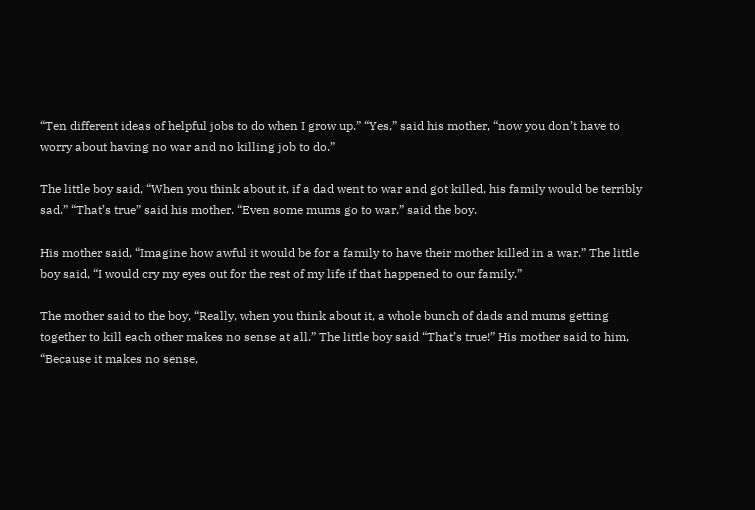“Ten different ideas of helpful jobs to do when I grow up.” “Yes,” said his mother, “now you don’t have to worry about having no war and no killing job to do.”

The little boy said, “When you think about it, if a dad went to war and got killed, his family would be terribly sad.” “That’s true” said his mother. “Even some mums go to war.” said the boy.

His mother said, “Imagine how awful it would be for a family to have their mother killed in a war.” The little boy said, “I would cry my eyes out for the rest of my life if that happened to our family.”

The mother said to the boy, “Really, when you think about it, a whole bunch of dads and mums getting together to kill each other makes no sense at all.” The little boy said “That’s true!” His mother said to him, “Because it makes no sense,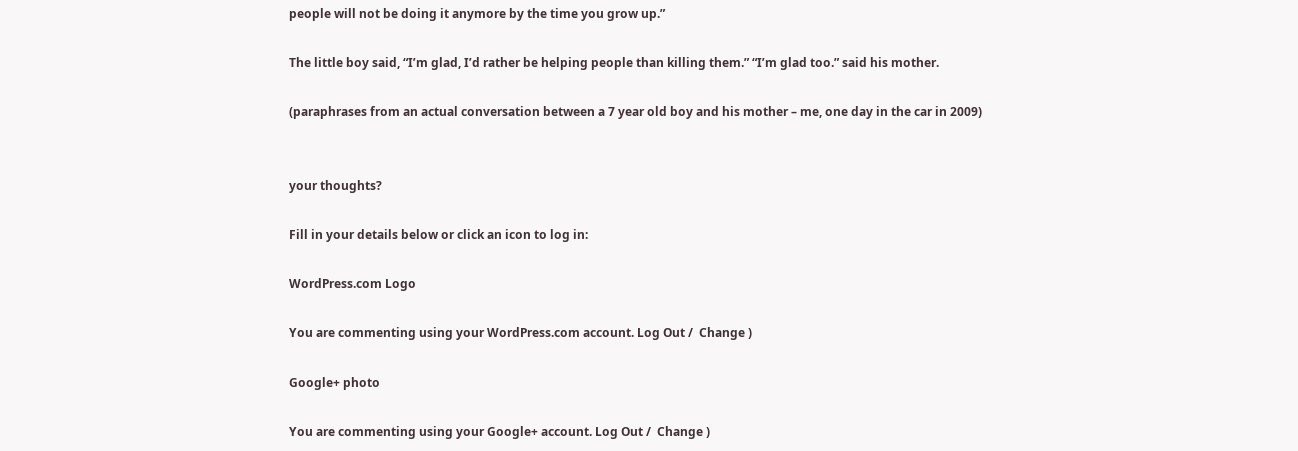people will not be doing it anymore by the time you grow up.”

The little boy said, “I’m glad, I’d rather be helping people than killing them.” “I’m glad too.” said his mother.

(paraphrases from an actual conversation between a 7 year old boy and his mother – me, one day in the car in 2009)


your thoughts?

Fill in your details below or click an icon to log in:

WordPress.com Logo

You are commenting using your WordPress.com account. Log Out /  Change )

Google+ photo

You are commenting using your Google+ account. Log Out /  Change )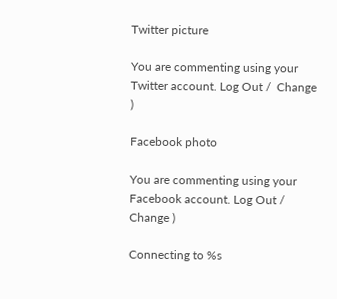Twitter picture

You are commenting using your Twitter account. Log Out /  Change )

Facebook photo

You are commenting using your Facebook account. Log Out /  Change )

Connecting to %s